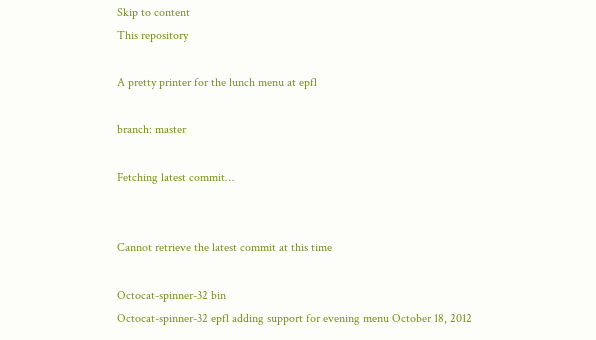Skip to content
This repository

A pretty printer for the lunch menu at epfl

branch: master

Fetching latest commit…


Cannot retrieve the latest commit at this time

Octocat-spinner-32 bin
Octocat-spinner-32 epfl adding support for evening menu October 18, 2012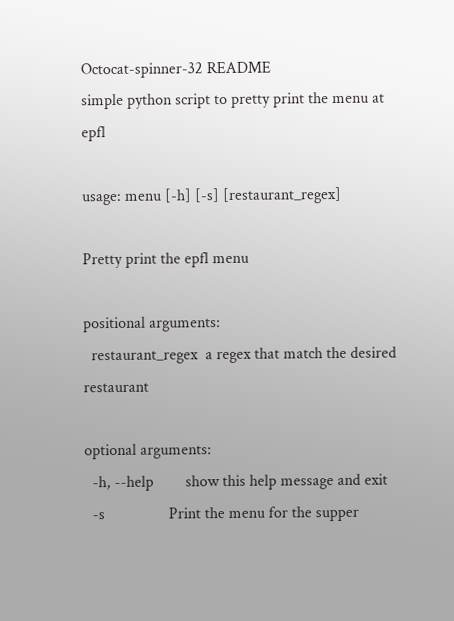Octocat-spinner-32 README
simple python script to pretty print the menu at epfl

usage: menu [-h] [-s] [restaurant_regex]

Pretty print the epfl menu

positional arguments:
  restaurant_regex  a regex that match the desired restaurant

optional arguments:
  -h, --help        show this help message and exit
  -s                Print the menu for the supper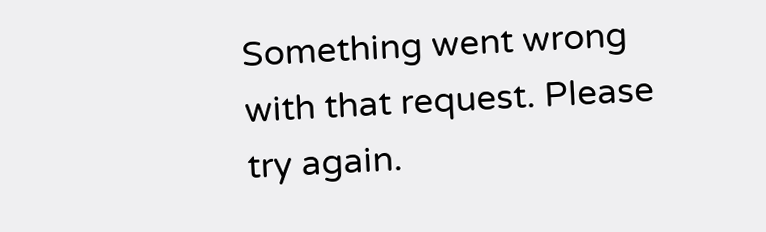Something went wrong with that request. Please try again.